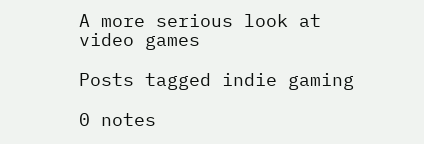A more serious look at video games

Posts tagged indie gaming

0 notes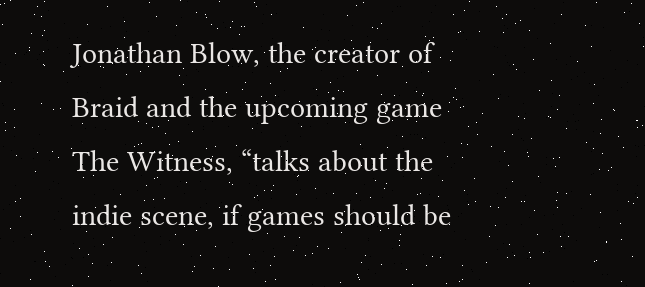Jonathan Blow, the creator of Braid and the upcoming game The Witness, “talks about the indie scene, if games should be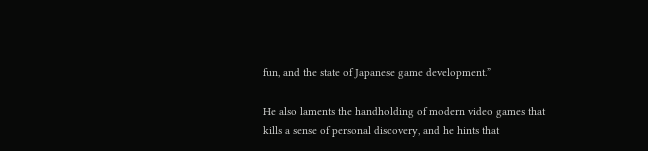fun, and the state of Japanese game development.”

He also laments the handholding of modern video games that kills a sense of personal discovery, and he hints that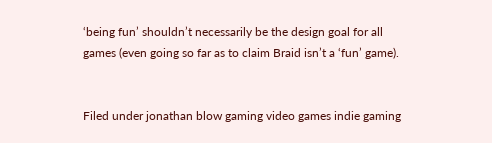‘being fun’ shouldn’t necessarily be the design goal for all games (even going so far as to claim Braid isn’t a ‘fun’ game).


Filed under jonathan blow gaming video games indie gaming